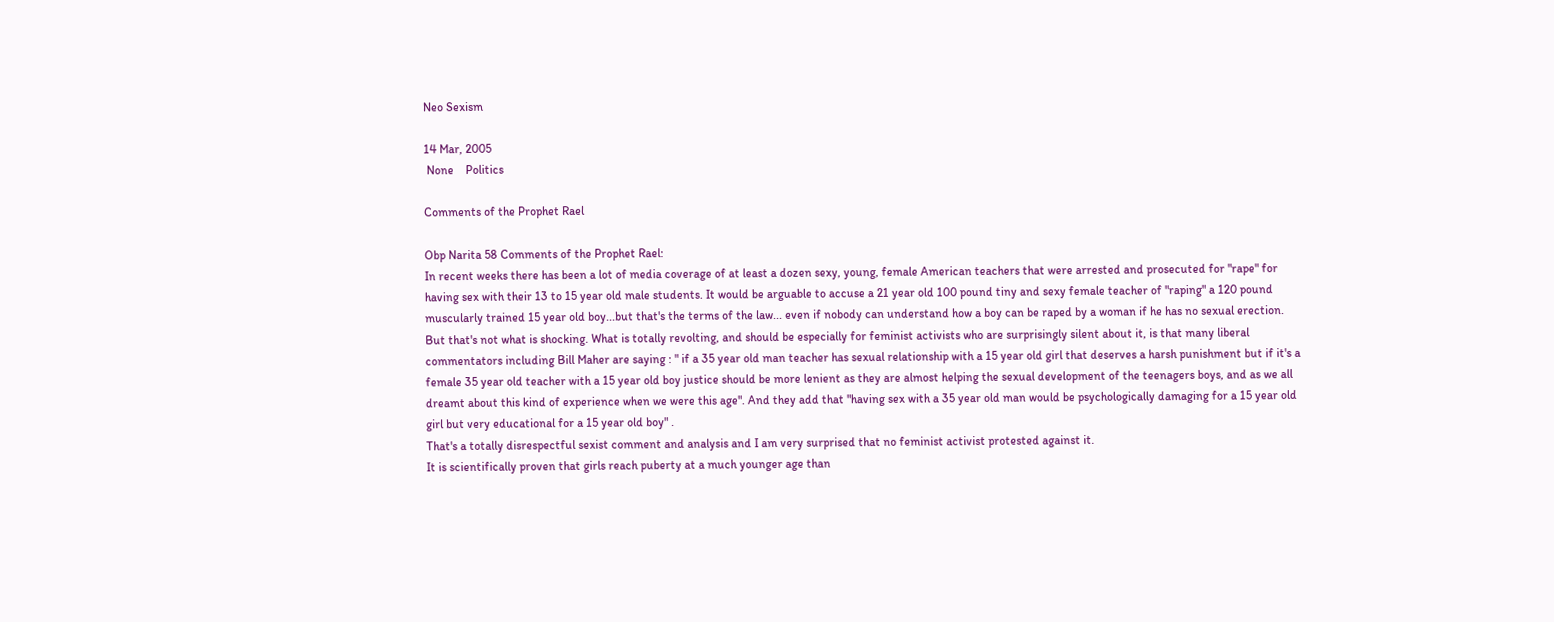Neo Sexism

14 Mar, 2005
 None    Politics

Comments of the Prophet Rael

Obp Narita 58 Comments of the Prophet Rael:
In recent weeks there has been a lot of media coverage of at least a dozen sexy, young, female American teachers that were arrested and prosecuted for "rape" for having sex with their 13 to 15 year old male students. It would be arguable to accuse a 21 year old 100 pound tiny and sexy female teacher of "raping" a 120 pound muscularly trained 15 year old boy...but that's the terms of the law... even if nobody can understand how a boy can be raped by a woman if he has no sexual erection.
But that's not what is shocking. What is totally revolting, and should be especially for feminist activists who are surprisingly silent about it, is that many liberal commentators including Bill Maher are saying : " if a 35 year old man teacher has sexual relationship with a 15 year old girl that deserves a harsh punishment but if it's a female 35 year old teacher with a 15 year old boy justice should be more lenient as they are almost helping the sexual development of the teenagers boys, and as we all dreamt about this kind of experience when we were this age". And they add that "having sex with a 35 year old man would be psychologically damaging for a 15 year old girl but very educational for a 15 year old boy" .
That's a totally disrespectful sexist comment and analysis and I am very surprised that no feminist activist protested against it.
It is scientifically proven that girls reach puberty at a much younger age than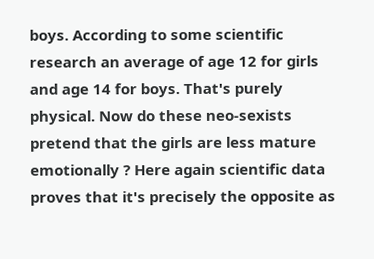boys. According to some scientific research an average of age 12 for girls and age 14 for boys. That's purely physical. Now do these neo-sexists pretend that the girls are less mature emotionally ? Here again scientific data proves that it's precisely the opposite as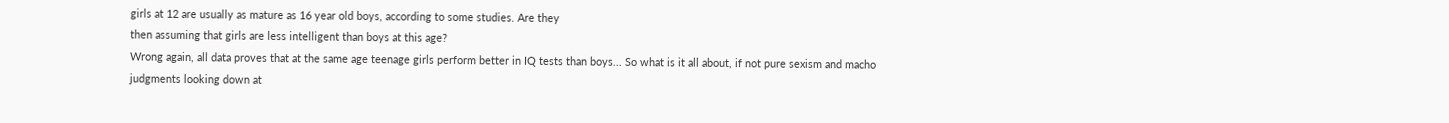girls at 12 are usually as mature as 16 year old boys, according to some studies. Are they
then assuming that girls are less intelligent than boys at this age?
Wrong again, all data proves that at the same age teenage girls perform better in IQ tests than boys... So what is it all about, if not pure sexism and macho judgments looking down at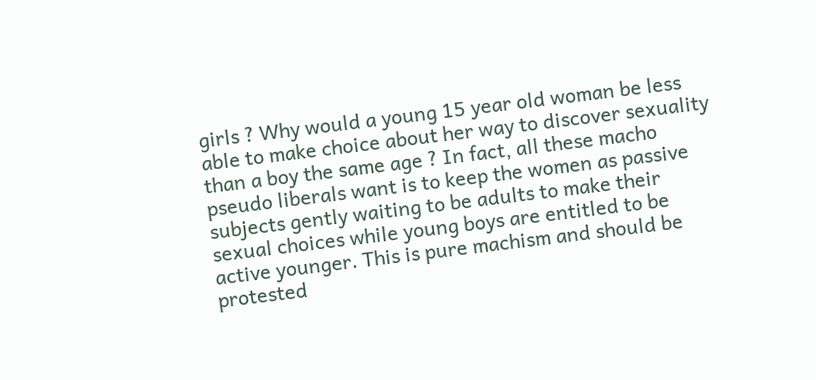girls ? Why would a young 15 year old woman be less able to make choice about her way to discover sexuality than a boy the same age ? In fact, all these macho pseudo liberals want is to keep the women as passive subjects gently waiting to be adults to make their sexual choices while young boys are entitled to be active younger. This is pure machism and should be protested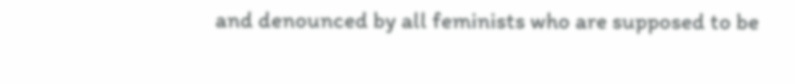and denounced by all feminists who are supposed to be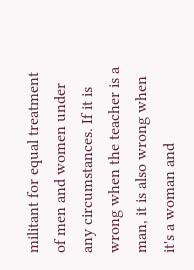militant for equal treatment of men and women under any circumstances. If it is wrong when the teacher is a man, it is also wrong when it's a woman and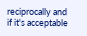reciprocally and if it's acceptable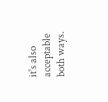it's also acceptable both ways.